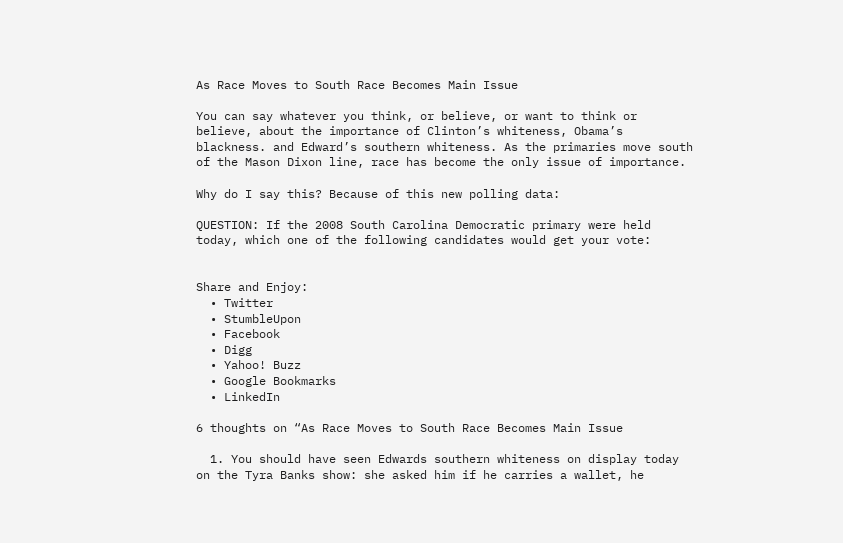As Race Moves to South Race Becomes Main Issue

You can say whatever you think, or believe, or want to think or believe, about the importance of Clinton’s whiteness, Obama’s blackness. and Edward’s southern whiteness. As the primaries move south of the Mason Dixon line, race has become the only issue of importance.

Why do I say this? Because of this new polling data:

QUESTION: If the 2008 South Carolina Democratic primary were held today, which one of the following candidates would get your vote:


Share and Enjoy:
  • Twitter
  • StumbleUpon
  • Facebook
  • Digg
  • Yahoo! Buzz
  • Google Bookmarks
  • LinkedIn

6 thoughts on “As Race Moves to South Race Becomes Main Issue

  1. You should have seen Edwards southern whiteness on display today on the Tyra Banks show: she asked him if he carries a wallet, he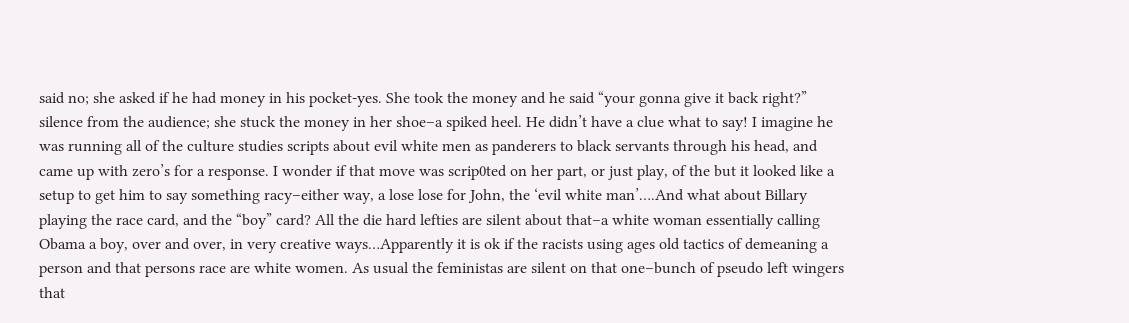said no; she asked if he had money in his pocket-yes. She took the money and he said “your gonna give it back right?” silence from the audience; she stuck the money in her shoe–a spiked heel. He didn’t have a clue what to say! I imagine he was running all of the culture studies scripts about evil white men as panderers to black servants through his head, and came up with zero’s for a response. I wonder if that move was scrip0ted on her part, or just play, of the but it looked like a setup to get him to say something racy–either way, a lose lose for John, the ‘evil white man’….And what about Billary playing the race card, and the “boy” card? All the die hard lefties are silent about that–a white woman essentially calling Obama a boy, over and over, in very creative ways…Apparently it is ok if the racists using ages old tactics of demeaning a person and that persons race are white women. As usual the feministas are silent on that one–bunch of pseudo left wingers that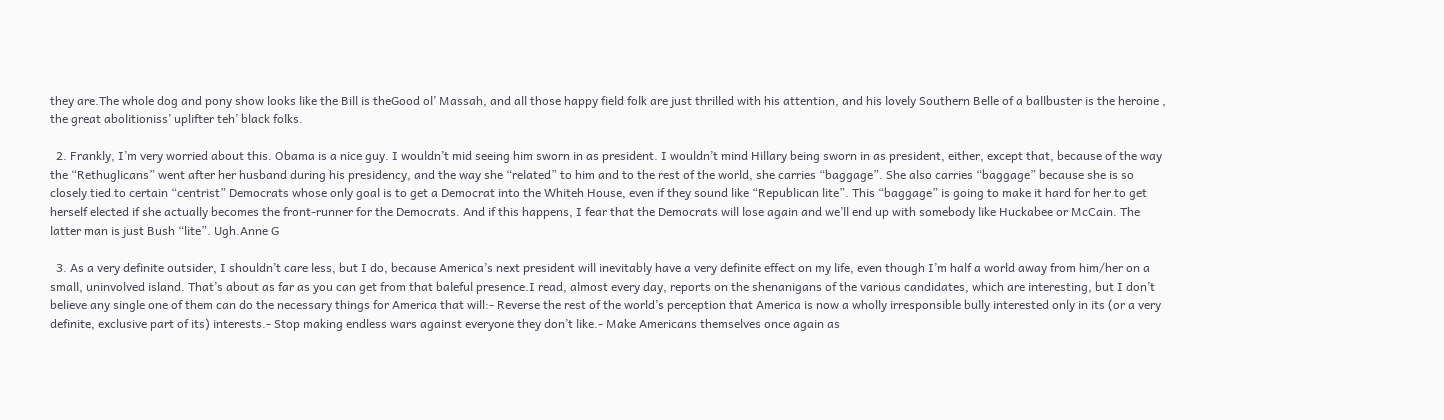they are.The whole dog and pony show looks like the Bill is theGood ol’ Massah, and all those happy field folk are just thrilled with his attention, and his lovely Southern Belle of a ballbuster is the heroine , the great abolitioniss’ uplifter teh’ black folks.

  2. Frankly, I’m very worried about this. Obama is a nice guy. I wouldn’t mid seeing him sworn in as president. I wouldn’t mind Hillary being sworn in as president, either, except that, because of the way the “Rethuglicans” went after her husband during his presidency, and the way she “related” to him and to the rest of the world, she carries “baggage”. She also carries “baggage” because she is so closely tied to certain “centrist” Democrats whose only goal is to get a Democrat into the Whiteh House, even if they sound like “Republican lite”. This “baggage” is going to make it hard for her to get herself elected if she actually becomes the front-runner for the Democrats. And if this happens, I fear that the Democrats will lose again and we’ll end up with somebody like Huckabee or McCain. The latter man is just Bush “lite”. Ugh.Anne G

  3. As a very definite outsider, I shouldn’t care less, but I do, because America’s next president will inevitably have a very definite effect on my life, even though I’m half a world away from him/her on a small, uninvolved island. That’s about as far as you can get from that baleful presence.I read, almost every day, reports on the shenanigans of the various candidates, which are interesting, but I don’t believe any single one of them can do the necessary things for America that will:- Reverse the rest of the world’s perception that America is now a wholly irresponsible bully interested only in its (or a very definite, exclusive part of its) interests.- Stop making endless wars against everyone they don’t like.- Make Americans themselves once again as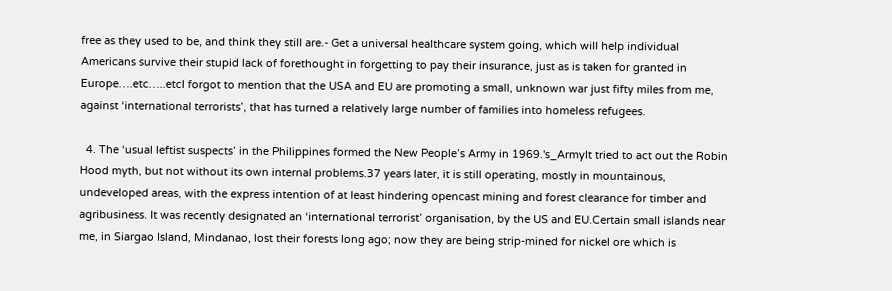free as they used to be, and think they still are.- Get a universal healthcare system going, which will help individual Americans survive their stupid lack of forethought in forgetting to pay their insurance, just as is taken for granted in Europe….etc…..etcI forgot to mention that the USA and EU are promoting a small, unknown war just fifty miles from me, against ‘international terrorists’, that has turned a relatively large number of families into homeless refugees.

  4. The ‘usual leftist suspects’ in the Philippines formed the New People’s Army in 1969.'s_ArmyIt tried to act out the Robin Hood myth, but not without its own internal problems.37 years later, it is still operating, mostly in mountainous, undeveloped areas, with the express intention of at least hindering opencast mining and forest clearance for timber and agribusiness. It was recently designated an ‘international terrorist’ organisation, by the US and EU.Certain small islands near me, in Siargao Island, Mindanao, lost their forests long ago; now they are being strip-mined for nickel ore which is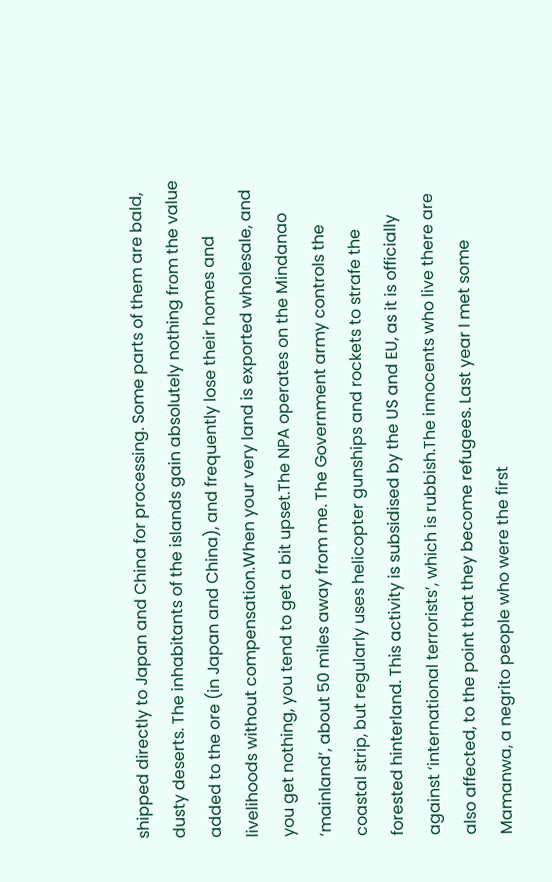shipped directly to Japan and China for processing. Some parts of them are bald, dusty deserts. The inhabitants of the islands gain absolutely nothing from the value added to the ore (in Japan and China), and frequently lose their homes and livelihoods without compensation.When your very land is exported wholesale, and you get nothing, you tend to get a bit upset.The NPA operates on the Mindanao ‘mainland’, about 50 miles away from me. The Government army controls the coastal strip, but regularly uses helicopter gunships and rockets to strafe the forested hinterland. This activity is subsidised by the US and EU, as it is officially against ‘international terrorists’, which is rubbish.The innocents who live there are also affected, to the point that they become refugees. Last year I met some Mamanwa, a negrito people who were the first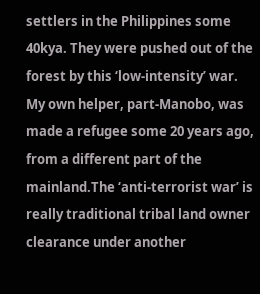settlers in the Philippines some 40kya. They were pushed out of the forest by this ‘low-intensity’ war. My own helper, part-Manobo, was made a refugee some 20 years ago, from a different part of the mainland.The ‘anti-terrorist war’ is really traditional tribal land owner clearance under another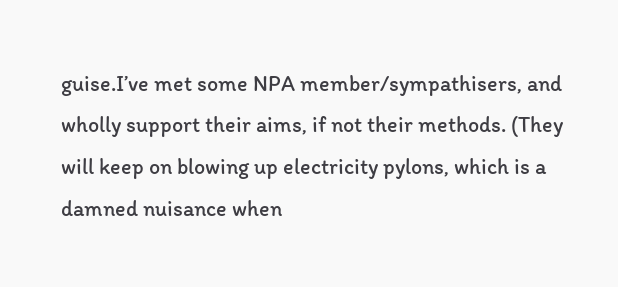guise.I’ve met some NPA member/sympathisers, and wholly support their aims, if not their methods. (They will keep on blowing up electricity pylons, which is a damned nuisance when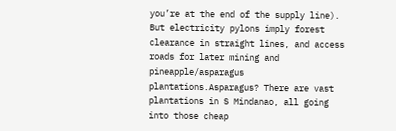you’re at the end of the supply line). But electricity pylons imply forest clearance in straight lines, and access roads for later mining and pineapple/asparagus plantations.Asparagus? There are vast plantations in S Mindanao, all going into those cheap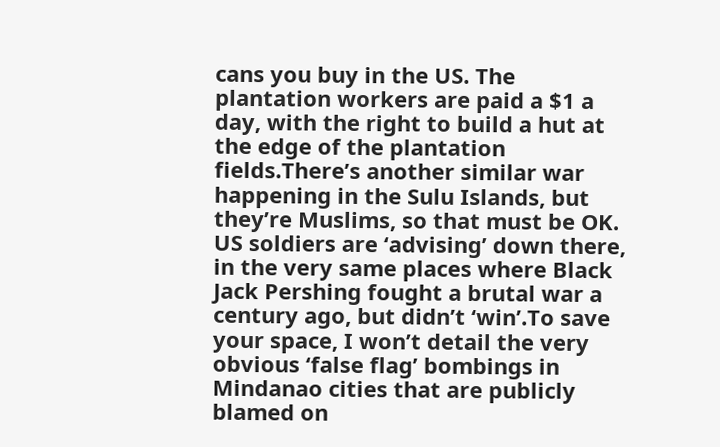cans you buy in the US. The plantation workers are paid a $1 a day, with the right to build a hut at the edge of the plantation fields.There’s another similar war happening in the Sulu Islands, but they’re Muslims, so that must be OK. US soldiers are ‘advising’ down there, in the very same places where Black Jack Pershing fought a brutal war a century ago, but didn’t ‘win’.To save your space, I won’t detail the very obvious ‘false flag’ bombings in Mindanao cities that are publicly blamed on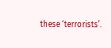these ‘terrorists’.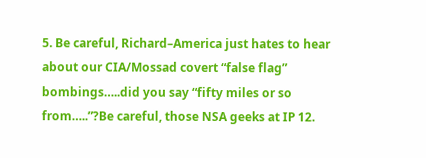5. Be careful, Richard–America just hates to hear about our CIA/Mossad covert “false flag” bombings…..did you say “fifty miles or so from…..”?Be careful, those NSA geeks at IP 12.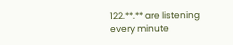122.**.** are listening every minute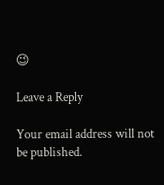😉

Leave a Reply

Your email address will not be published.